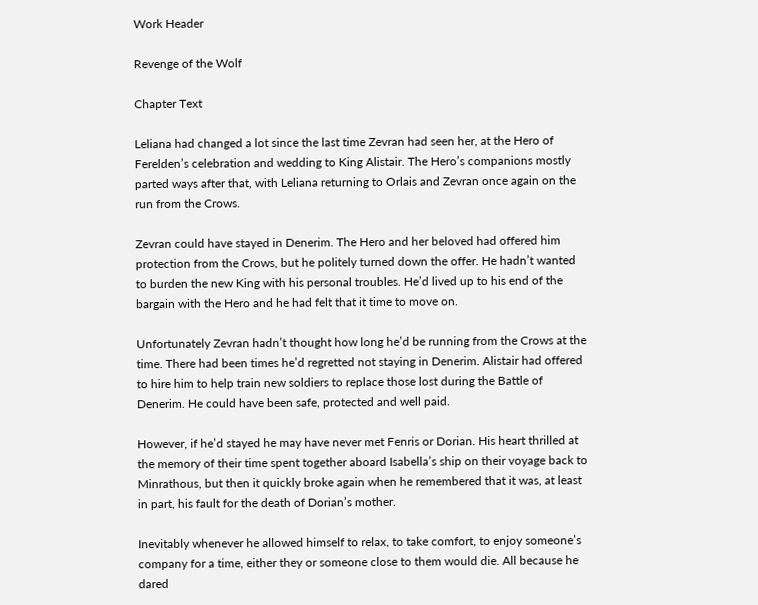Work Header

Revenge of the Wolf

Chapter Text

Leliana had changed a lot since the last time Zevran had seen her, at the Hero of Ferelden’s celebration and wedding to King Alistair. The Hero’s companions mostly parted ways after that, with Leliana returning to Orlais and Zevran once again on the run from the Crows.

Zevran could have stayed in Denerim. The Hero and her beloved had offered him protection from the Crows, but he politely turned down the offer. He hadn’t wanted to burden the new King with his personal troubles. He’d lived up to his end of the bargain with the Hero and he had felt that it time to move on.

Unfortunately Zevran hadn’t thought how long he’d be running from the Crows at the time. There had been times he’d regretted not staying in Denerim. Alistair had offered to hire him to help train new soldiers to replace those lost during the Battle of Denerim. He could have been safe, protected and well paid.

However, if he’d stayed he may have never met Fenris or Dorian. His heart thrilled at the memory of their time spent together aboard Isabella’s ship on their voyage back to Minrathous, but then it quickly broke again when he remembered that it was, at least in part, his fault for the death of Dorian’s mother.

Inevitably whenever he allowed himself to relax, to take comfort, to enjoy someone’s company for a time, either they or someone close to them would die. All because he dared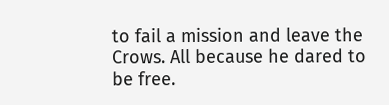to fail a mission and leave the Crows. All because he dared to be free.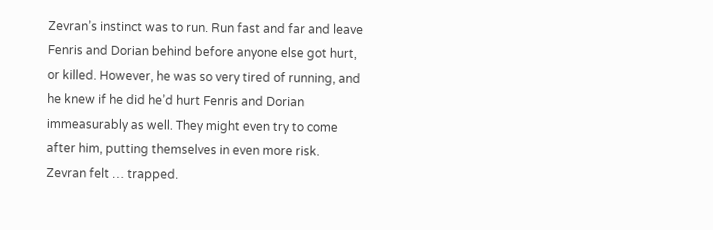Zevran’s instinct was to run. Run fast and far and leave Fenris and Dorian behind before anyone else got hurt, or killed. However, he was so very tired of running, and he knew if he did he’d hurt Fenris and Dorian immeasurably as well. They might even try to come after him, putting themselves in even more risk. Zevran felt … trapped.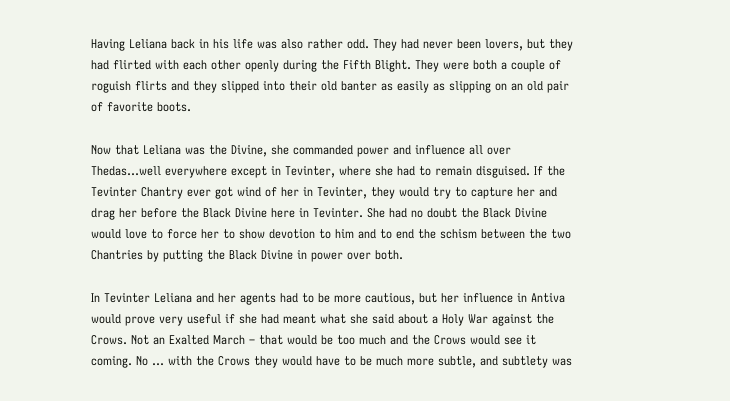Having Leliana back in his life was also rather odd. They had never been lovers, but they had flirted with each other openly during the Fifth Blight. They were both a couple of roguish flirts and they slipped into their old banter as easily as slipping on an old pair of favorite boots.

Now that Leliana was the Divine, she commanded power and influence all over Thedas…well everywhere except in Tevinter, where she had to remain disguised. If the Tevinter Chantry ever got wind of her in Tevinter, they would try to capture her and drag her before the Black Divine here in Tevinter. She had no doubt the Black Divine would love to force her to show devotion to him and to end the schism between the two Chantries by putting the Black Divine in power over both.

In Tevinter Leliana and her agents had to be more cautious, but her influence in Antiva would prove very useful if she had meant what she said about a Holy War against the Crows. Not an Exalted March – that would be too much and the Crows would see it coming. No … with the Crows they would have to be much more subtle, and subtlety was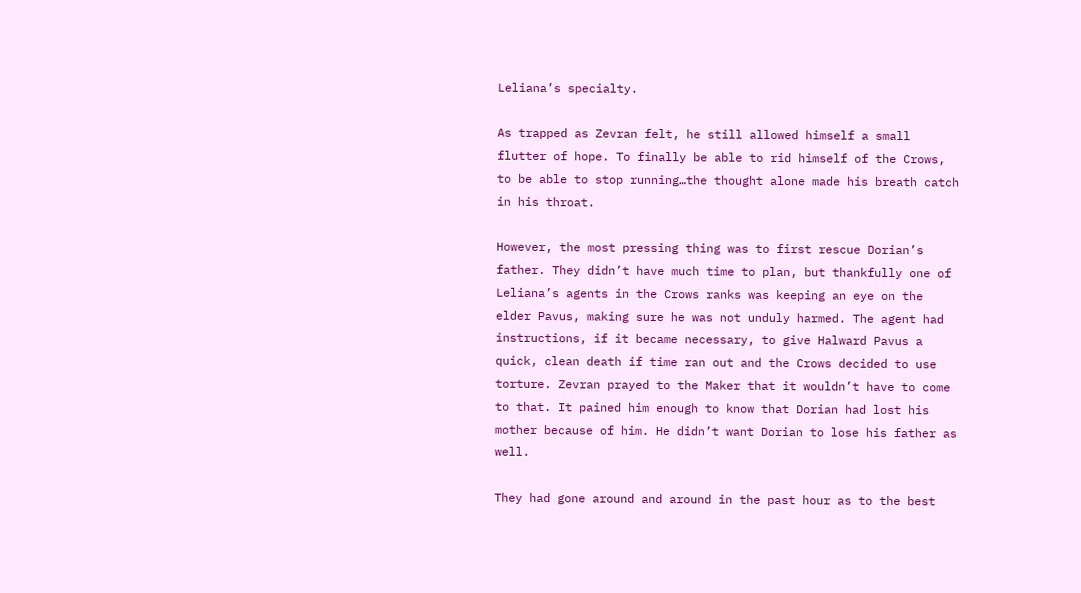Leliana’s specialty.

As trapped as Zevran felt, he still allowed himself a small flutter of hope. To finally be able to rid himself of the Crows, to be able to stop running…the thought alone made his breath catch in his throat.

However, the most pressing thing was to first rescue Dorian’s father. They didn’t have much time to plan, but thankfully one of Leliana’s agents in the Crows ranks was keeping an eye on the elder Pavus, making sure he was not unduly harmed. The agent had instructions, if it became necessary, to give Halward Pavus a quick, clean death if time ran out and the Crows decided to use torture. Zevran prayed to the Maker that it wouldn’t have to come to that. It pained him enough to know that Dorian had lost his mother because of him. He didn’t want Dorian to lose his father as well.

They had gone around and around in the past hour as to the best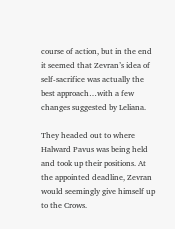course of action, but in the end it seemed that Zevran’s idea of self-sacrifice was actually the best approach…with a few changes suggested by Leliana.

They headed out to where Halward Pavus was being held and took up their positions. At the appointed deadline, Zevran would seemingly give himself up to the Crows.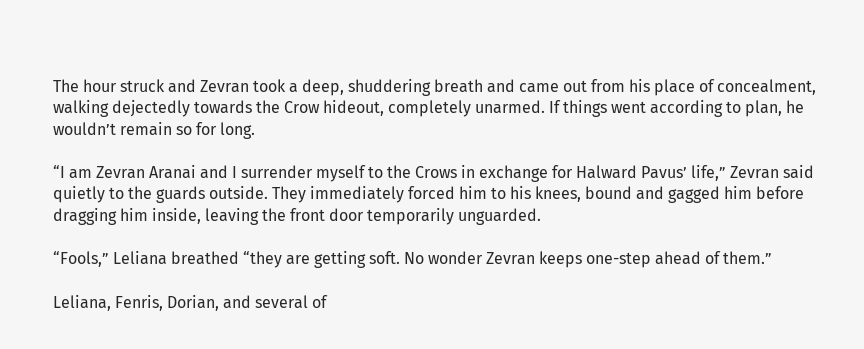The hour struck and Zevran took a deep, shuddering breath and came out from his place of concealment, walking dejectedly towards the Crow hideout, completely unarmed. If things went according to plan, he wouldn’t remain so for long.

“I am Zevran Aranai and I surrender myself to the Crows in exchange for Halward Pavus’ life,” Zevran said quietly to the guards outside. They immediately forced him to his knees, bound and gagged him before dragging him inside, leaving the front door temporarily unguarded.

“Fools,” Leliana breathed “they are getting soft. No wonder Zevran keeps one-step ahead of them.”

Leliana, Fenris, Dorian, and several of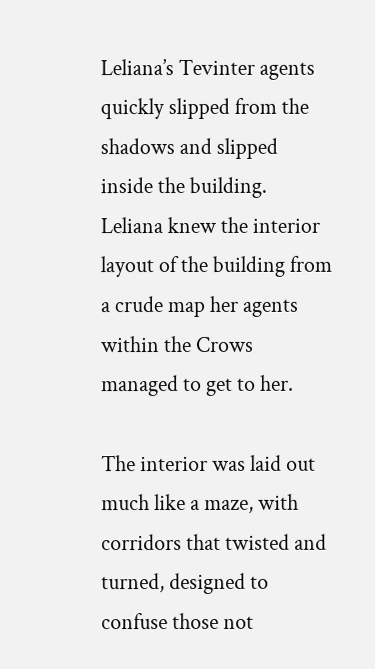Leliana’s Tevinter agents quickly slipped from the shadows and slipped inside the building. Leliana knew the interior layout of the building from a crude map her agents within the Crows managed to get to her.

The interior was laid out much like a maze, with corridors that twisted and turned, designed to confuse those not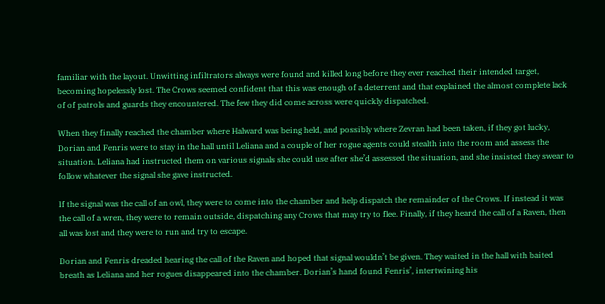familiar with the layout. Unwitting infiltrators always were found and killed long before they ever reached their intended target, becoming hopelessly lost. The Crows seemed confident that this was enough of a deterrent and that explained the almost complete lack of of patrols and guards they encountered. The few they did come across were quickly dispatched.

When they finally reached the chamber where Halward was being held, and possibly where Zevran had been taken, if they got lucky, Dorian and Fenris were to stay in the hall until Leliana and a couple of her rogue agents could stealth into the room and assess the situation. Leliana had instructed them on various signals she could use after she’d assessed the situation, and she insisted they swear to follow whatever the signal she gave instructed.

If the signal was the call of an owl, they were to come into the chamber and help dispatch the remainder of the Crows. If instead it was the call of a wren, they were to remain outside, dispatching any Crows that may try to flee. Finally, if they heard the call of a Raven, then all was lost and they were to run and try to escape.

Dorian and Fenris dreaded hearing the call of the Raven and hoped that signal wouldn’t be given. They waited in the hall with baited breath as Leliana and her rogues disappeared into the chamber. Dorian’s hand found Fenris’, intertwining his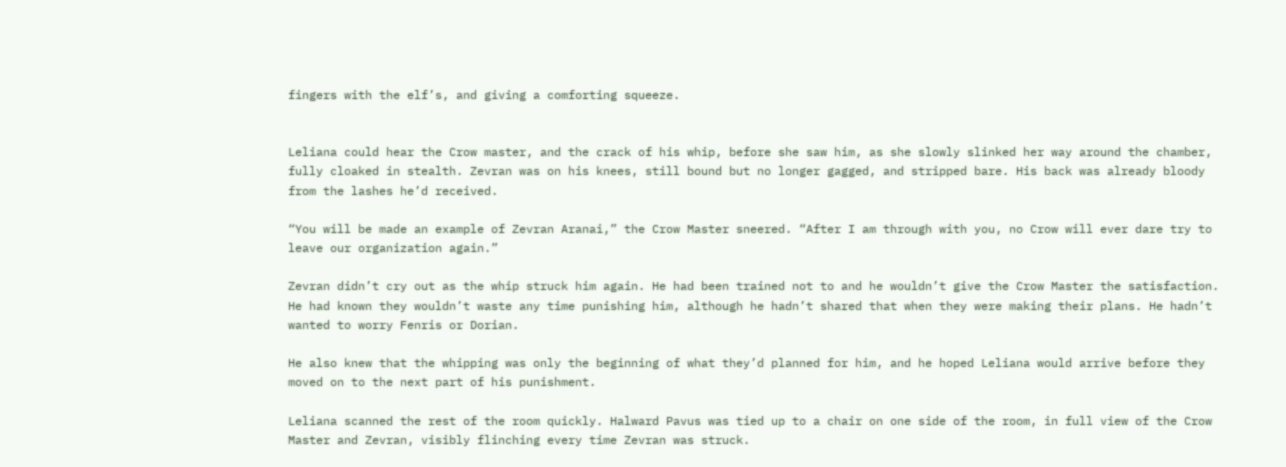fingers with the elf’s, and giving a comforting squeeze.


Leliana could hear the Crow master, and the crack of his whip, before she saw him, as she slowly slinked her way around the chamber, fully cloaked in stealth. Zevran was on his knees, still bound but no longer gagged, and stripped bare. His back was already bloody from the lashes he’d received.

“You will be made an example of Zevran Aranai,” the Crow Master sneered. “After I am through with you, no Crow will ever dare try to leave our organization again.”

Zevran didn’t cry out as the whip struck him again. He had been trained not to and he wouldn’t give the Crow Master the satisfaction. He had known they wouldn’t waste any time punishing him, although he hadn’t shared that when they were making their plans. He hadn’t wanted to worry Fenris or Dorian.

He also knew that the whipping was only the beginning of what they’d planned for him, and he hoped Leliana would arrive before they moved on to the next part of his punishment.

Leliana scanned the rest of the room quickly. Halward Pavus was tied up to a chair on one side of the room, in full view of the Crow Master and Zevran, visibly flinching every time Zevran was struck.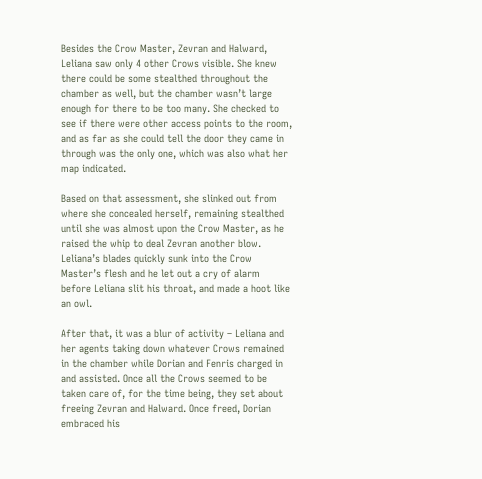Besides the Crow Master, Zevran and Halward, Leliana saw only 4 other Crows visible. She knew there could be some stealthed throughout the chamber as well, but the chamber wasn’t large enough for there to be too many. She checked to see if there were other access points to the room, and as far as she could tell the door they came in through was the only one, which was also what her map indicated.

Based on that assessment, she slinked out from where she concealed herself, remaining stealthed until she was almost upon the Crow Master, as he raised the whip to deal Zevran another blow. Leliana’s blades quickly sunk into the Crow Master’s flesh and he let out a cry of alarm before Leliana slit his throat, and made a hoot like an owl.

After that, it was a blur of activity – Leliana and her agents taking down whatever Crows remained in the chamber while Dorian and Fenris charged in and assisted. Once all the Crows seemed to be taken care of, for the time being, they set about freeing Zevran and Halward. Once freed, Dorian embraced his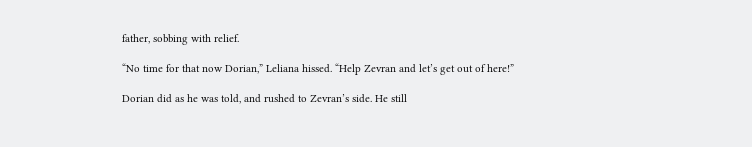father, sobbing with relief.

“No time for that now Dorian,” Leliana hissed. “Help Zevran and let’s get out of here!”

Dorian did as he was told, and rushed to Zevran’s side. He still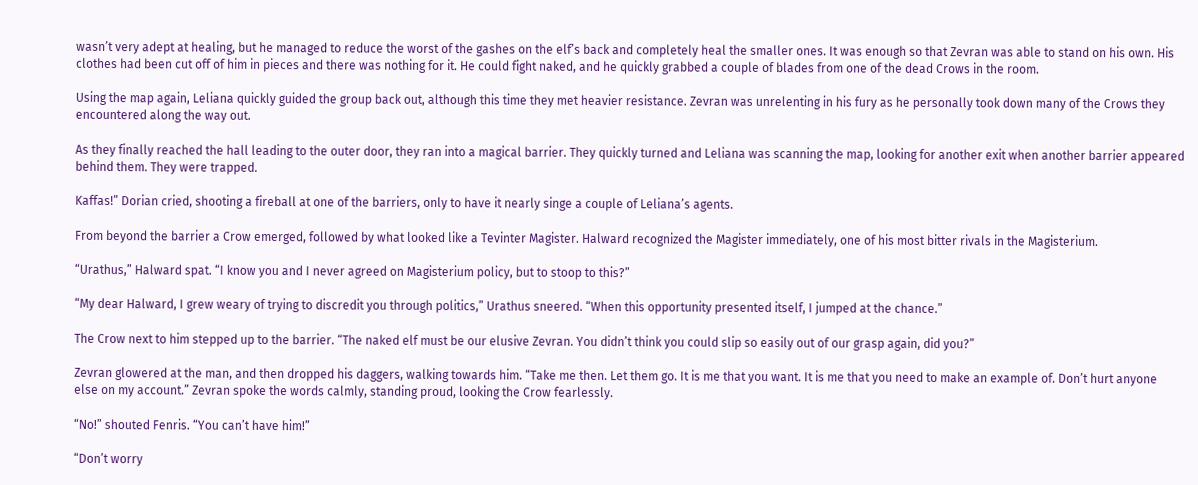wasn’t very adept at healing, but he managed to reduce the worst of the gashes on the elf’s back and completely heal the smaller ones. It was enough so that Zevran was able to stand on his own. His clothes had been cut off of him in pieces and there was nothing for it. He could fight naked, and he quickly grabbed a couple of blades from one of the dead Crows in the room.

Using the map again, Leliana quickly guided the group back out, although this time they met heavier resistance. Zevran was unrelenting in his fury as he personally took down many of the Crows they encountered along the way out.

As they finally reached the hall leading to the outer door, they ran into a magical barrier. They quickly turned and Leliana was scanning the map, looking for another exit when another barrier appeared behind them. They were trapped.

Kaffas!” Dorian cried, shooting a fireball at one of the barriers, only to have it nearly singe a couple of Leliana’s agents.

From beyond the barrier a Crow emerged, followed by what looked like a Tevinter Magister. Halward recognized the Magister immediately, one of his most bitter rivals in the Magisterium.

“Urathus,” Halward spat. “I know you and I never agreed on Magisterium policy, but to stoop to this?”

“My dear Halward, I grew weary of trying to discredit you through politics,” Urathus sneered. “When this opportunity presented itself, I jumped at the chance.”

The Crow next to him stepped up to the barrier. “The naked elf must be our elusive Zevran. You didn’t think you could slip so easily out of our grasp again, did you?”

Zevran glowered at the man, and then dropped his daggers, walking towards him. “Take me then. Let them go. It is me that you want. It is me that you need to make an example of. Don’t hurt anyone else on my account.” Zevran spoke the words calmly, standing proud, looking the Crow fearlessly.

“No!” shouted Fenris. “You can’t have him!”

“Don’t worry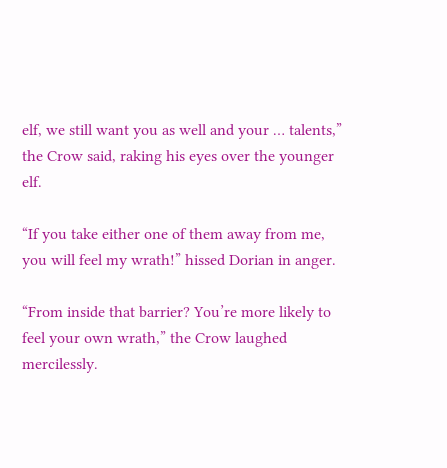elf, we still want you as well and your … talents,” the Crow said, raking his eyes over the younger elf.

“If you take either one of them away from me, you will feel my wrath!” hissed Dorian in anger.

“From inside that barrier? You’re more likely to feel your own wrath,” the Crow laughed mercilessly.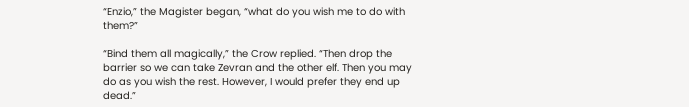“Enzio,” the Magister began, “what do you wish me to do with them?”

“Bind them all magically,” the Crow replied. “Then drop the barrier so we can take Zevran and the other elf. Then you may do as you wish the rest. However, I would prefer they end up dead.”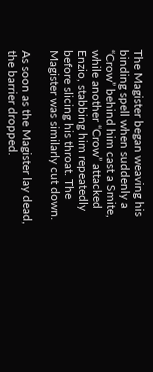The Magister began weaving his binding spell when suddenly a “Crow” behind him cast a Smite, while another “Crow” attacked Enzio, stabbing him repeatedly before slicing his throat. The Magister was similarly cut down.

As soon as the Magister lay dead, the barrier dropped.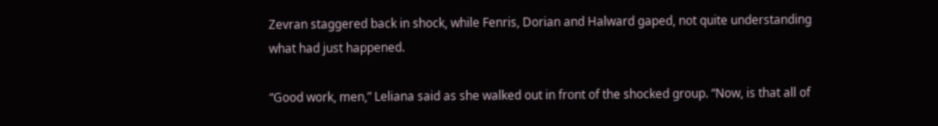Zevran staggered back in shock, while Fenris, Dorian and Halward gaped, not quite understanding what had just happened.

“Good work, men,” Leliana said as she walked out in front of the shocked group. “Now, is that all of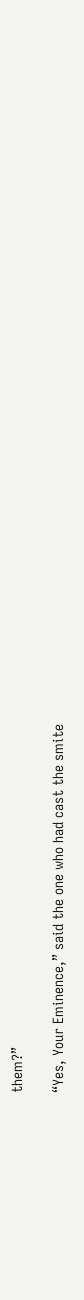them?”

“Yes, Your Eminence,” said the one who had cast the smite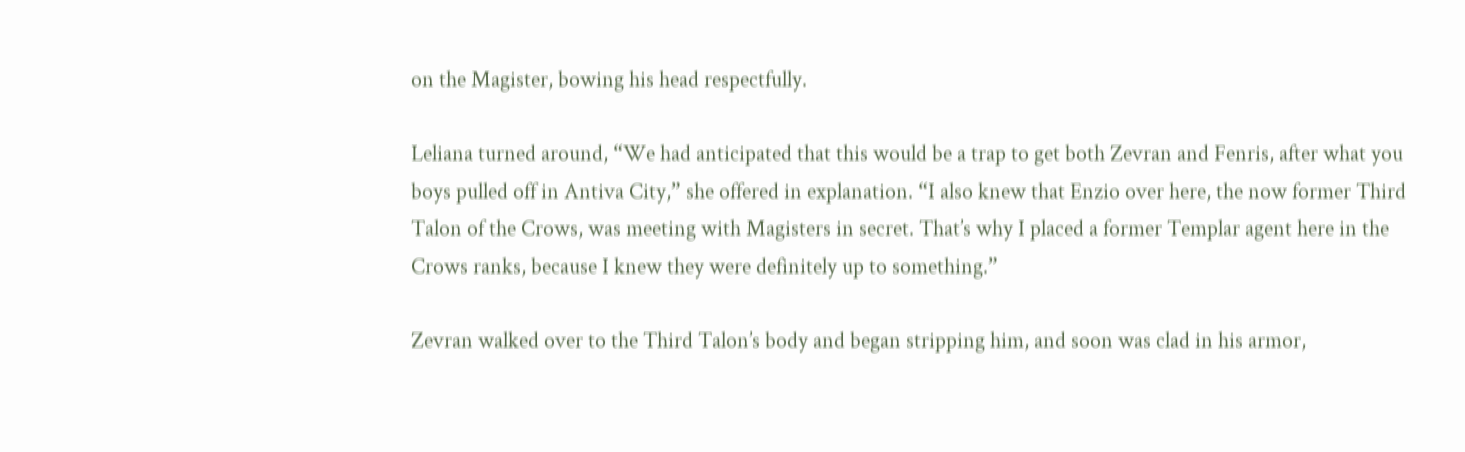on the Magister, bowing his head respectfully.

Leliana turned around, “We had anticipated that this would be a trap to get both Zevran and Fenris, after what you boys pulled off in Antiva City,” she offered in explanation. “I also knew that Enzio over here, the now former Third Talon of the Crows, was meeting with Magisters in secret. That’s why I placed a former Templar agent here in the Crows ranks, because I knew they were definitely up to something.”

Zevran walked over to the Third Talon’s body and began stripping him, and soon was clad in his armor,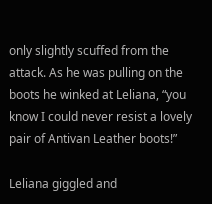only slightly scuffed from the attack. As he was pulling on the boots he winked at Leliana, “you know I could never resist a lovely pair of Antivan Leather boots!”

Leliana giggled and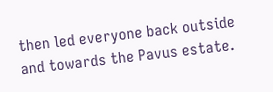then led everyone back outside and towards the Pavus estate.